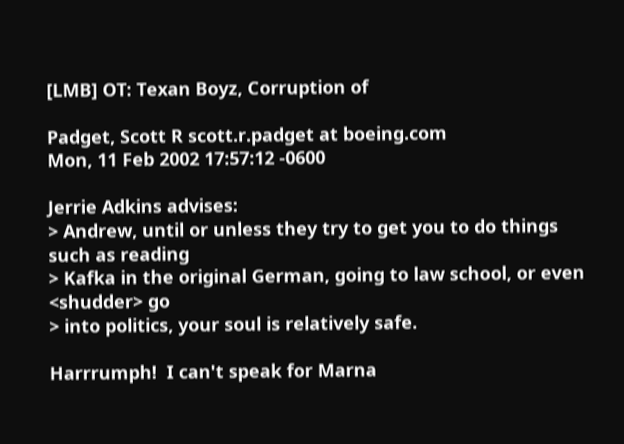[LMB] OT: Texan Boyz, Corruption of

Padget, Scott R scott.r.padget at boeing.com
Mon, 11 Feb 2002 17:57:12 -0600

Jerrie Adkins advises:
> Andrew, until or unless they try to get you to do things such as reading
> Kafka in the original German, going to law school, or even <shudder> go
> into politics, your soul is relatively safe.

Harrrumph!  I can't speak for Marna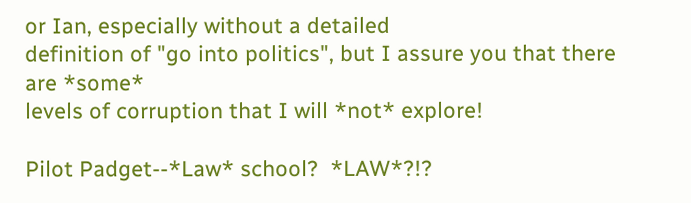or Ian, especially without a detailed
definition of "go into politics", but I assure you that there are *some*
levels of corruption that I will *not* explore!

Pilot Padget--*Law* school?  *LAW*?!?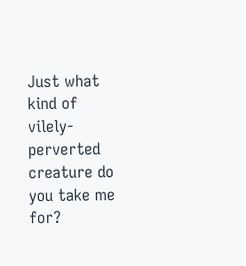Just what kind of vilely-perverted
creature do you take me for?